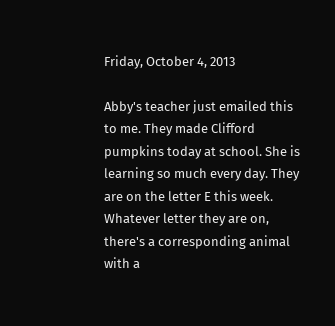Friday, October 4, 2013

Abby's teacher just emailed this to me. They made Clifford pumpkins today at school. She is learning so much every day. They are on the letter E this week. Whatever letter they are on, there's a corresponding animal with a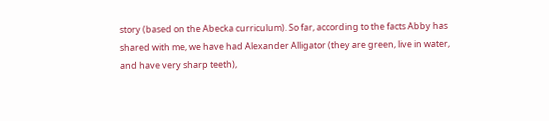story (based on the Abecka curriculum). So far, according to the facts Abby has shared with me, we have had Alexander Alligator (they are green, live in water, and have very sharp teeth),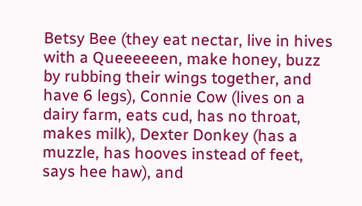Betsy Bee (they eat nectar, live in hives with a Queeeeeen, make honey, buzz by rubbing their wings together, and have 6 legs), Connie Cow (lives on a dairy farm, eats cud, has no throat, makes milk), Dexter Donkey (has a muzzle, has hooves instead of feet, says hee haw), and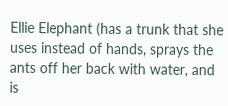Ellie Elephant (has a trunk that she uses instead of hands, sprays the ants off her back with water, and is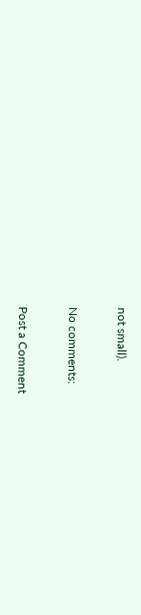not small).

No comments:

Post a Comment